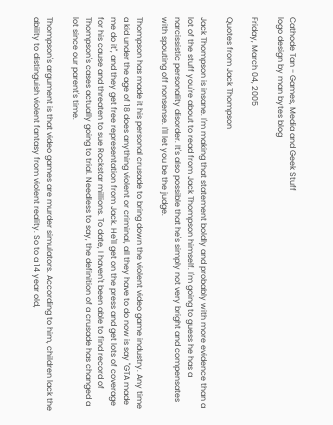Cathode Tan - Games, Media and Geek Stuff
logo design by man bytes blog

Friday, March 04, 2005

Quotes from Jack Thompson

Jack Thompson is insane. I'm making that statement boldly and probably with more evidence than a lot of the stuff you're about to read from Jack Thompson himself. I'm going to guess he has a narcissistic personality disorder. It's also possible that he's simply not very bright and compensates with spouting off nonsense. I'll let you be the judge.

Thompson has made it his personal crusade to bring down the violent video game industry. Any time a kid under the age of 18 does anything violent or criminal, all they have to do now is say "GTA made me do it", and they get free representation from Jack. He'll get on the press and get lots of coverage for his cause and threaten to sue Rockstar millions. To date, I haven't been able to find record of Thompson's cases actually going to trial. Needless to say, the definition of a crusade has changed a lot since our parent's time.

Thompson's argument is that video games are murder simulators. According to him, children lack the ability to distinguish violent fantasy from violent reality. So to a 14 year old,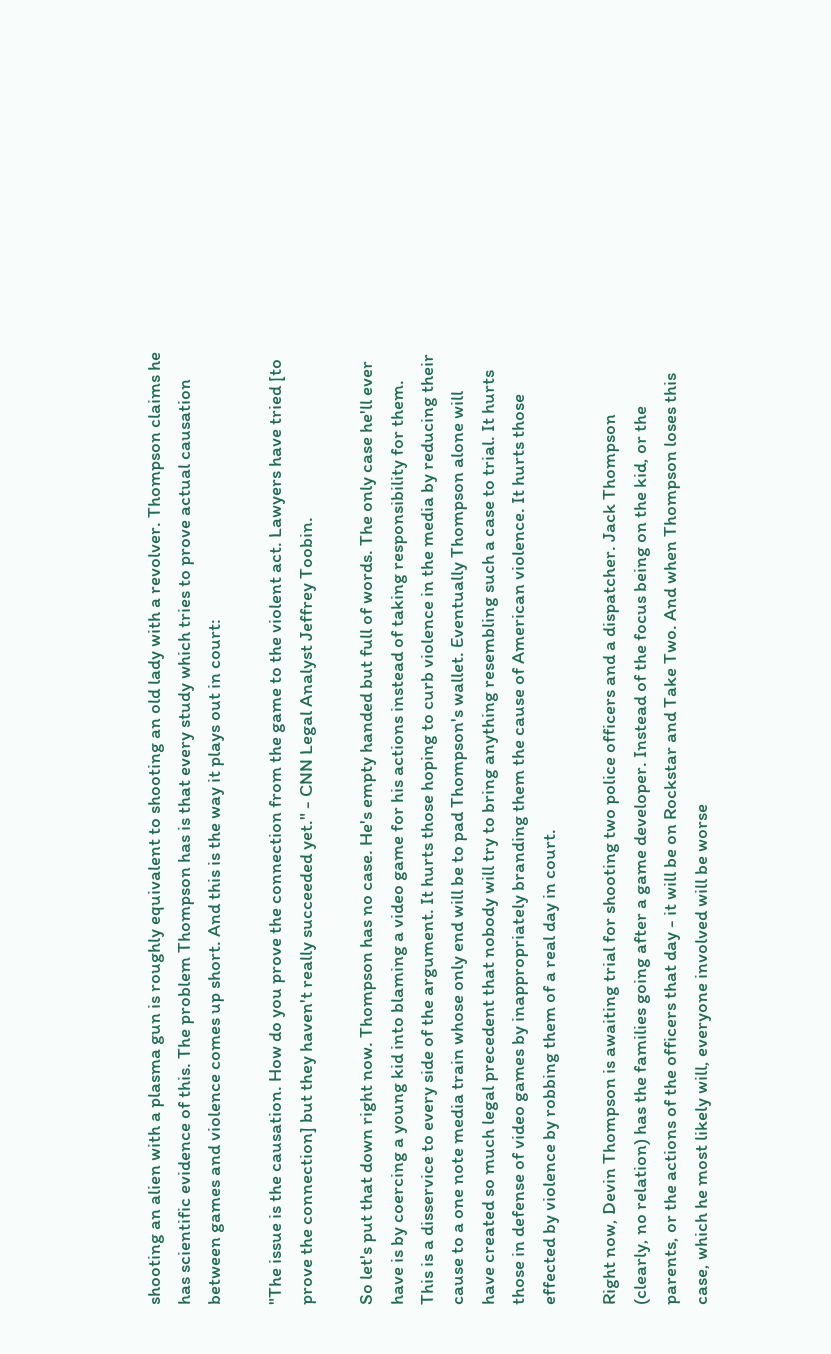shooting an alien with a plasma gun is roughly equivalent to shooting an old lady with a revolver. Thompson claims he has scientific evidence of this. The problem Thompson has is that every study which tries to prove actual causation between games and violence comes up short. And this is the way it plays out in court:

"The issue is the causation. How do you prove the connection from the game to the violent act. Lawyers have tried [to prove the connection] but they haven't really succeeded yet." - CNN Legal Analyst Jeffrey Toobin.

So let's put that down right now. Thompson has no case. He's empty handed but full of words. The only case he'll ever have is by coercing a young kid into blaming a video game for his actions instead of taking responsibility for them. This is a disservice to every side of the argument. It hurts those hoping to curb violence in the media by reducing their cause to a one note media train whose only end will be to pad Thompson's wallet. Eventually Thompson alone will have created so much legal precedent that nobody will try to bring anything resembling such a case to trial. It hurts those in defense of video games by inappropriately branding them the cause of American violence. It hurts those effected by violence by robbing them of a real day in court.

Right now, Devin Thompson is awaiting trial for shooting two police officers and a dispatcher. Jack Thompson (clearly, no relation) has the families going after a game developer. Instead of the focus being on the kid, or the parents, or the actions of the officers that day - it will be on Rockstar and Take Two. And when Thompson loses this case, which he most likely will, everyone involved will be worse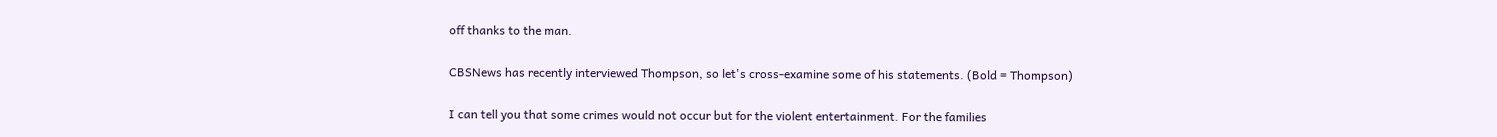off thanks to the man.

CBSNews has recently interviewed Thompson, so let's cross-examine some of his statements. (Bold = Thompson)

I can tell you that some crimes would not occur but for the violent entertainment. For the families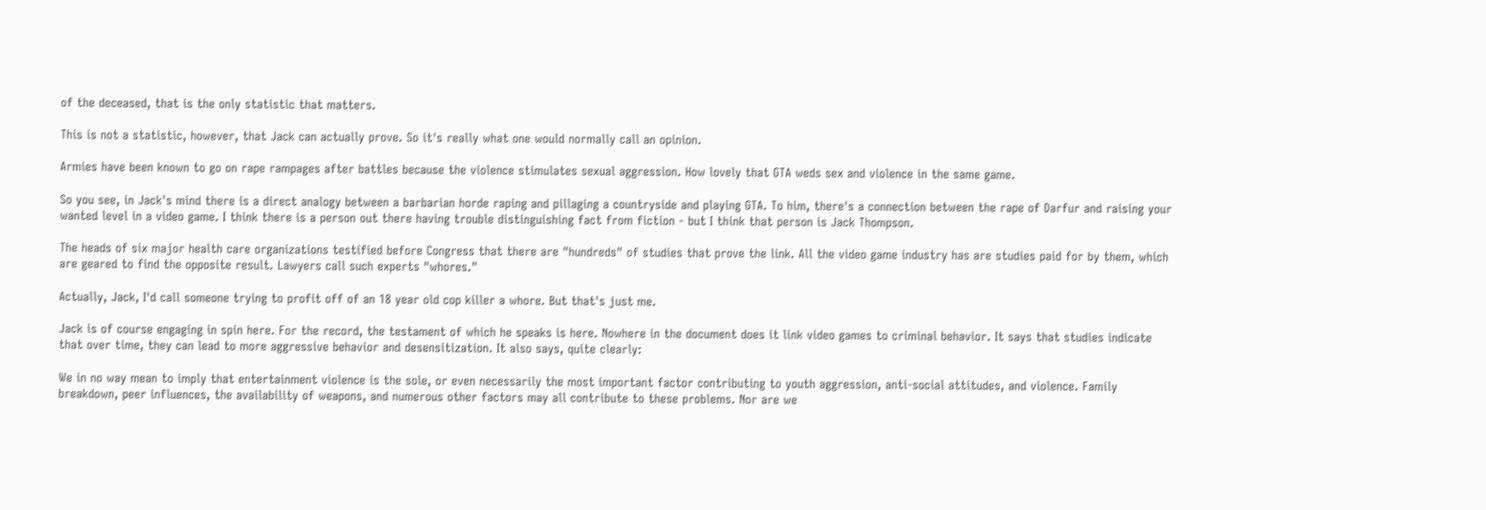of the deceased, that is the only statistic that matters.

This is not a statistic, however, that Jack can actually prove. So it's really what one would normally call an opinion.

Armies have been known to go on rape rampages after battles because the violence stimulates sexual aggression. How lovely that GTA weds sex and violence in the same game.

So you see, in Jack's mind there is a direct analogy between a barbarian horde raping and pillaging a countryside and playing GTA. To him, there's a connection between the rape of Darfur and raising your wanted level in a video game. I think there is a person out there having trouble distinguishing fact from fiction - but I think that person is Jack Thompson.

The heads of six major health care organizations testified before Congress that there are "hundreds" of studies that prove the link. All the video game industry has are studies paid for by them, which are geared to find the opposite result. Lawyers call such experts "whores."

Actually, Jack, I'd call someone trying to profit off of an 18 year old cop killer a whore. But that's just me.

Jack is of course engaging in spin here. For the record, the testament of which he speaks is here. Nowhere in the document does it link video games to criminal behavior. It says that studies indicate that over time, they can lead to more aggressive behavior and desensitization. It also says, quite clearly:

We in no way mean to imply that entertainment violence is the sole, or even necessarily the most important factor contributing to youth aggression, anti-social attitudes, and violence. Family breakdown, peer influences, the availability of weapons, and numerous other factors may all contribute to these problems. Nor are we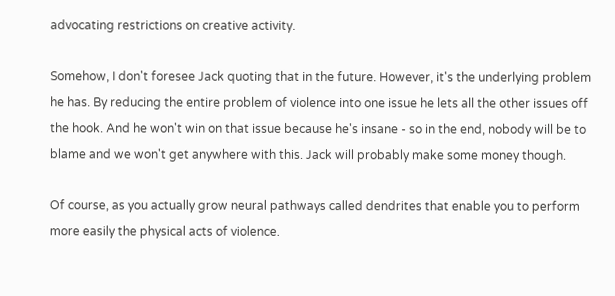advocating restrictions on creative activity.

Somehow, I don't foresee Jack quoting that in the future. However, it's the underlying problem he has. By reducing the entire problem of violence into one issue he lets all the other issues off the hook. And he won't win on that issue because he's insane - so in the end, nobody will be to blame and we won't get anywhere with this. Jack will probably make some money though.

Of course, as you actually grow neural pathways called dendrites that enable you to perform more easily the physical acts of violence.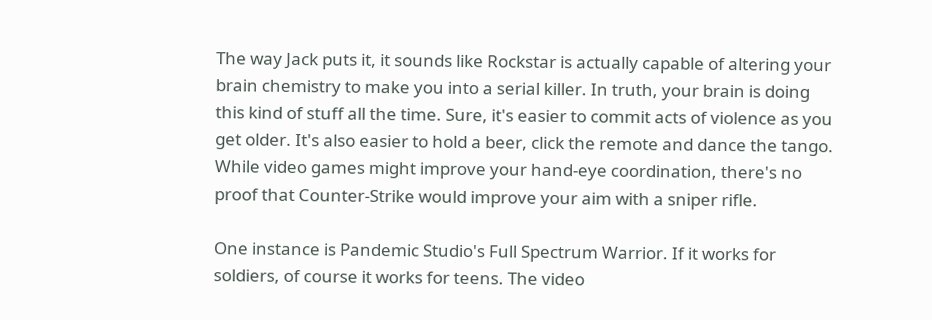The way Jack puts it, it sounds like Rockstar is actually capable of altering your brain chemistry to make you into a serial killer. In truth, your brain is doing this kind of stuff all the time. Sure, it's easier to commit acts of violence as you get older. It's also easier to hold a beer, click the remote and dance the tango. While video games might improve your hand-eye coordination, there's no proof that Counter-Strike would improve your aim with a sniper rifle.

One instance is Pandemic Studio's Full Spectrum Warrior. If it works for soldiers, of course it works for teens. The video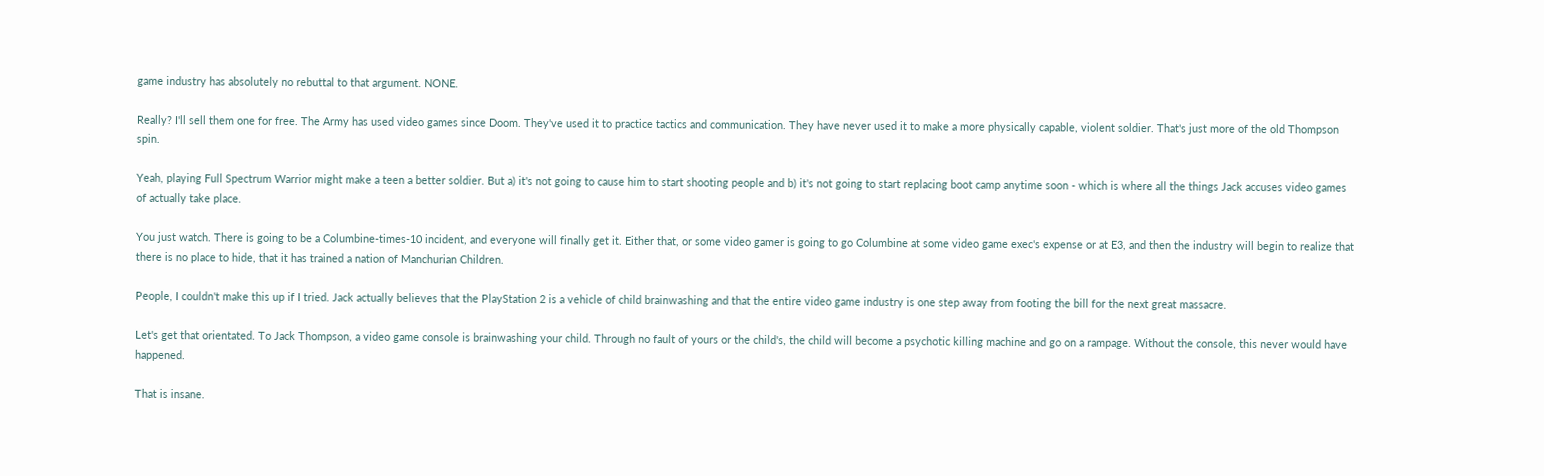game industry has absolutely no rebuttal to that argument. NONE.

Really? I'll sell them one for free. The Army has used video games since Doom. They've used it to practice tactics and communication. They have never used it to make a more physically capable, violent soldier. That's just more of the old Thompson spin.

Yeah, playing Full Spectrum Warrior might make a teen a better soldier. But a) it's not going to cause him to start shooting people and b) it's not going to start replacing boot camp anytime soon - which is where all the things Jack accuses video games of actually take place.

You just watch. There is going to be a Columbine-times-10 incident, and everyone will finally get it. Either that, or some video gamer is going to go Columbine at some video game exec's expense or at E3, and then the industry will begin to realize that there is no place to hide, that it has trained a nation of Manchurian Children.

People, I couldn't make this up if I tried. Jack actually believes that the PlayStation 2 is a vehicle of child brainwashing and that the entire video game industry is one step away from footing the bill for the next great massacre.

Let's get that orientated. To Jack Thompson, a video game console is brainwashing your child. Through no fault of yours or the child's, the child will become a psychotic killing machine and go on a rampage. Without the console, this never would have happened.

That is insane.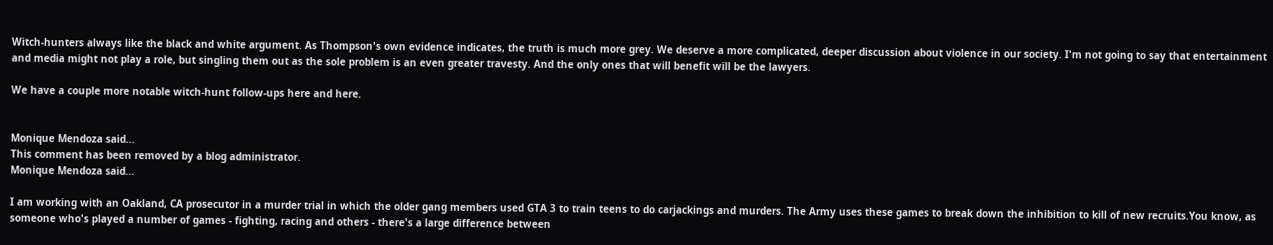Witch-hunters always like the black and white argument. As Thompson's own evidence indicates, the truth is much more grey. We deserve a more complicated, deeper discussion about violence in our society. I'm not going to say that entertainment and media might not play a role, but singling them out as the sole problem is an even greater travesty. And the only ones that will benefit will be the lawyers.

We have a couple more notable witch-hunt follow-ups here and here.


Monique Mendoza said...
This comment has been removed by a blog administrator.
Monique Mendoza said...

I am working with an Oakland, CA prosecutor in a murder trial in which the older gang members used GTA 3 to train teens to do carjackings and murders. The Army uses these games to break down the inhibition to kill of new recruits.You know, as someone who's played a number of games - fighting, racing and others - there's a large difference between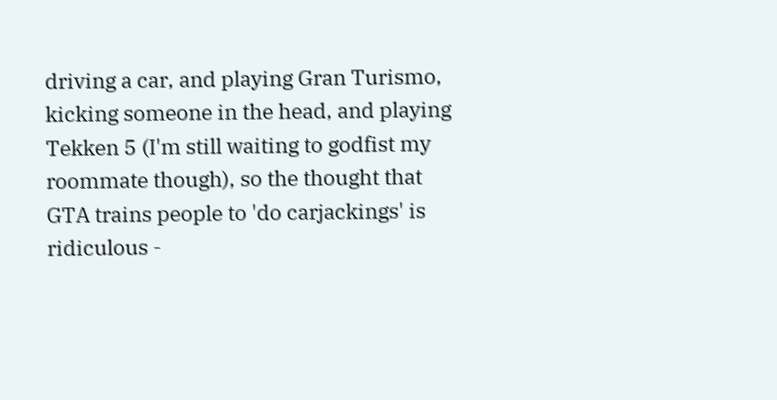driving a car, and playing Gran Turismo, kicking someone in the head, and playing Tekken 5 (I'm still waiting to godfist my roommate though), so the thought that GTA trains people to 'do carjackings' is ridiculous -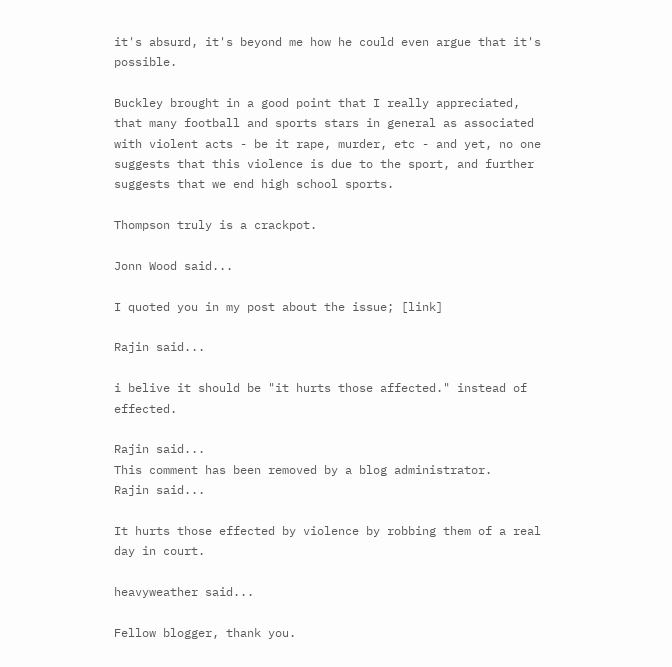it's absurd, it's beyond me how he could even argue that it's possible.

Buckley brought in a good point that I really appreciated, that many football and sports stars in general as associated with violent acts - be it rape, murder, etc - and yet, no one suggests that this violence is due to the sport, and further suggests that we end high school sports.

Thompson truly is a crackpot.

Jonn Wood said...

I quoted you in my post about the issue; [link]

Rajin said...

i belive it should be "it hurts those affected." instead of effected.

Rajin said...
This comment has been removed by a blog administrator.
Rajin said...

It hurts those effected by violence by robbing them of a real day in court.

heavyweather said...

Fellow blogger, thank you.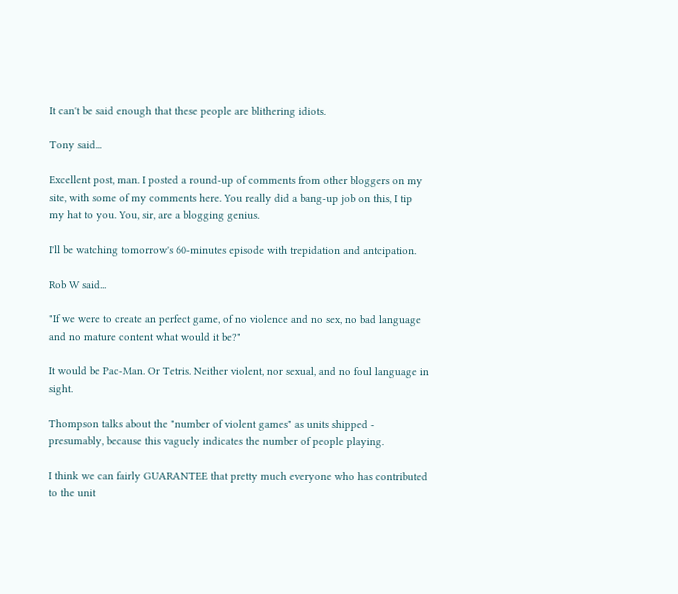It can't be said enough that these people are blithering idiots.

Tony said...

Excellent post, man. I posted a round-up of comments from other bloggers on my site, with some of my comments here. You really did a bang-up job on this, I tip my hat to you. You, sir, are a blogging genius.

I'll be watching tomorrow's 60-minutes episode with trepidation and antcipation.

Rob W said...

"If we were to create an perfect game, of no violence and no sex, no bad language and no mature content what would it be?"

It would be Pac-Man. Or Tetris. Neither violent, nor sexual, and no foul language in sight.

Thompson talks about the "number of violent games" as units shipped - presumably, because this vaguely indicates the number of people playing.

I think we can fairly GUARANTEE that pretty much everyone who has contributed to the unit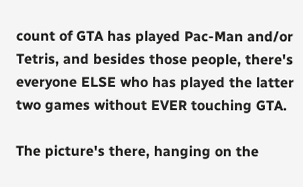count of GTA has played Pac-Man and/or Tetris, and besides those people, there's everyone ELSE who has played the latter two games without EVER touching GTA.

The picture's there, hanging on the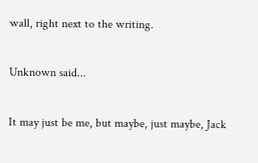wall, right next to the writing.

Unknown said...

It may just be me, but maybe, just maybe, Jack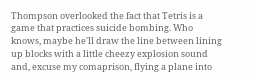Thompson overlooked the fact that Tetris is a game that practices suicide bombing. Who knows, maybe he'll draw the line between lining up blocks with a little cheezy explosion sound and, excuse my comaprison, flying a plane into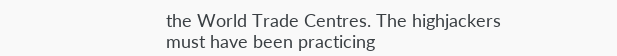the World Trade Centres. The highjackers must have been practicing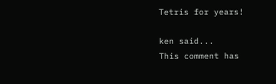Tetris for years!

ken said...
This comment has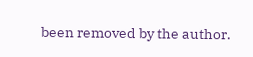been removed by the author.